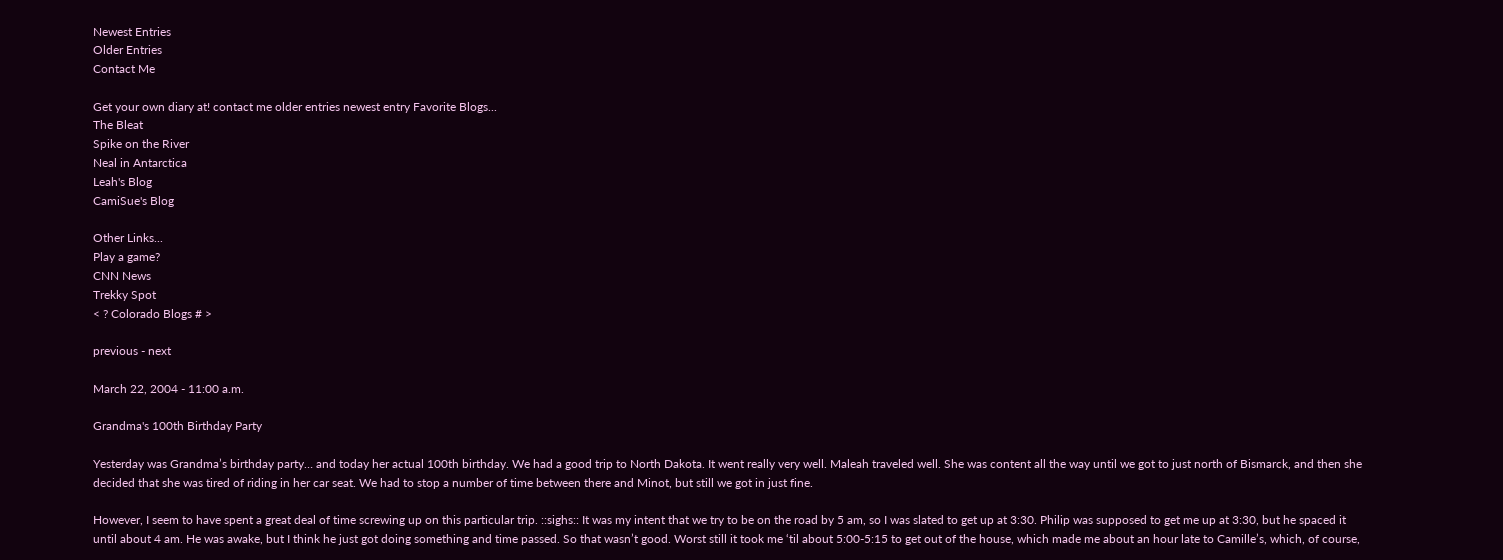Newest Entries
Older Entries
Contact Me

Get your own diary at! contact me older entries newest entry Favorite Blogs...
The Bleat
Spike on the River
Neal in Antarctica
Leah's Blog
CamiSue's Blog

Other Links...
Play a game?
CNN News
Trekky Spot
< ? Colorado Blogs # >

previous - next

March 22, 2004 - 11:00 a.m.

Grandma's 100th Birthday Party

Yesterday was Grandma’s birthday party… and today her actual 100th birthday. We had a good trip to North Dakota. It went really very well. Maleah traveled well. She was content all the way until we got to just north of Bismarck, and then she decided that she was tired of riding in her car seat. We had to stop a number of time between there and Minot, but still we got in just fine.

However, I seem to have spent a great deal of time screwing up on this particular trip. ::sighs:: It was my intent that we try to be on the road by 5 am, so I was slated to get up at 3:30. Philip was supposed to get me up at 3:30, but he spaced it until about 4 am. He was awake, but I think he just got doing something and time passed. So that wasn’t good. Worst still it took me ‘til about 5:00-5:15 to get out of the house, which made me about an hour late to Camille’s, which, of course,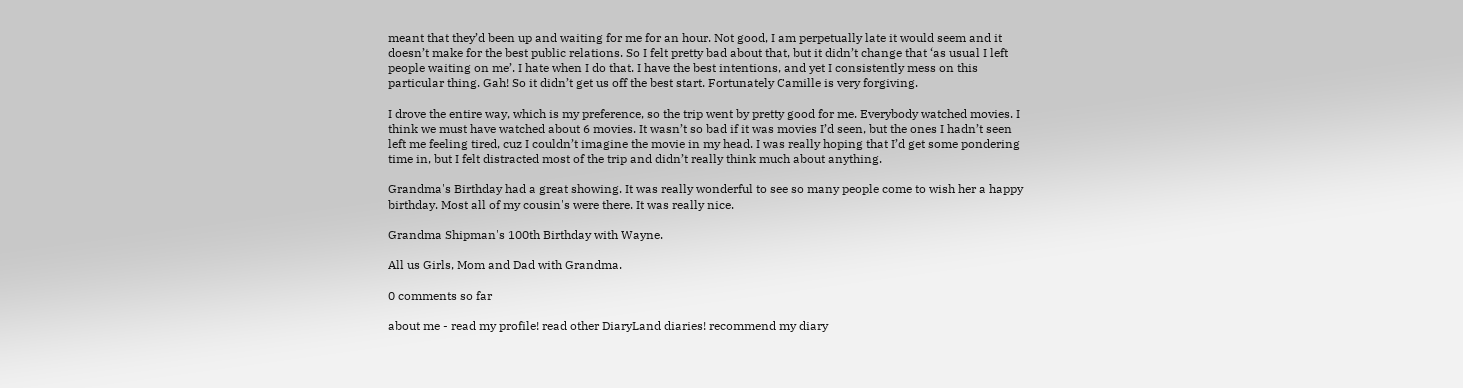meant that they’d been up and waiting for me for an hour. Not good, I am perpetually late it would seem and it doesn’t make for the best public relations. So I felt pretty bad about that, but it didn’t change that ‘as usual I left people waiting on me’. I hate when I do that. I have the best intentions, and yet I consistently mess on this particular thing. Gah! So it didn’t get us off the best start. Fortunately Camille is very forgiving.

I drove the entire way, which is my preference, so the trip went by pretty good for me. Everybody watched movies. I think we must have watched about 6 movies. It wasn’t so bad if it was movies I’d seen, but the ones I hadn’t seen left me feeling tired, cuz I couldn’t imagine the movie in my head. I was really hoping that I’d get some pondering time in, but I felt distracted most of the trip and didn’t really think much about anything.

Grandma's Birthday had a great showing. It was really wonderful to see so many people come to wish her a happy birthday. Most all of my cousin's were there. It was really nice.

Grandma Shipman's 100th Birthday with Wayne.

All us Girls, Mom and Dad with Grandma.

0 comments so far

about me - read my profile! read other DiaryLand diaries! recommend my diary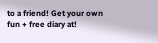to a friend! Get your own fun + free diary at!